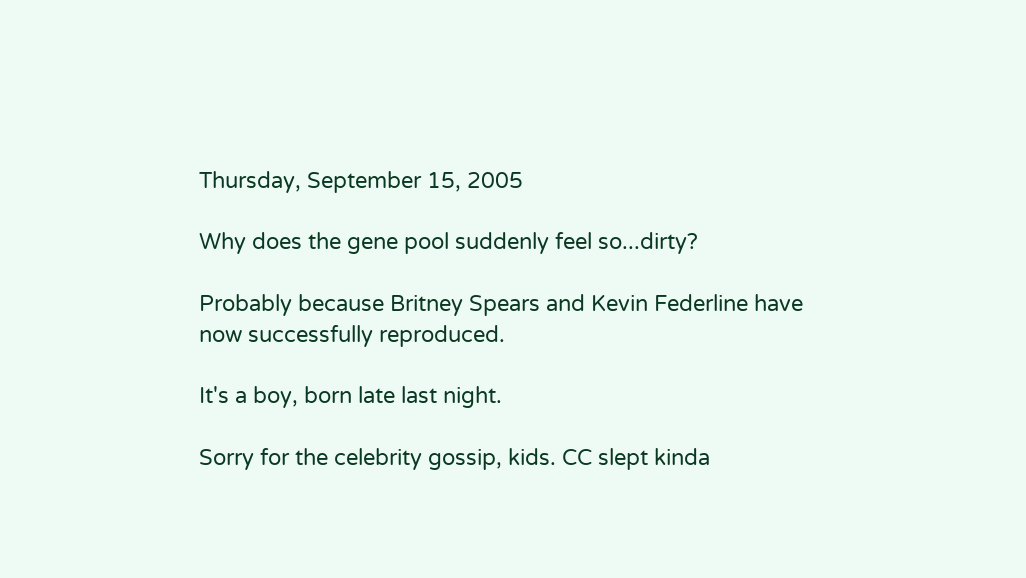Thursday, September 15, 2005

Why does the gene pool suddenly feel so...dirty?

Probably because Britney Spears and Kevin Federline have now successfully reproduced.

It's a boy, born late last night.

Sorry for the celebrity gossip, kids. CC slept kinda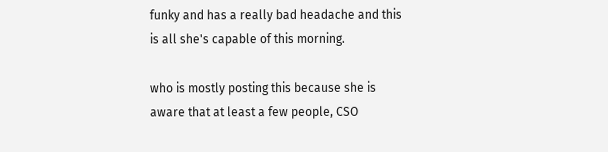funky and has a really bad headache and this is all she's capable of this morning.

who is mostly posting this because she is aware that at least a few people, CSO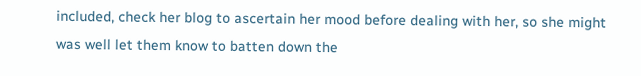included, check her blog to ascertain her mood before dealing with her, so she might was well let them know to batten down the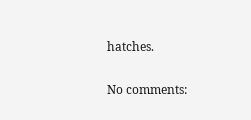hatches.

No comments: